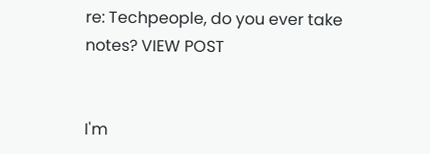re: Techpeople, do you ever take notes? VIEW POST


I'm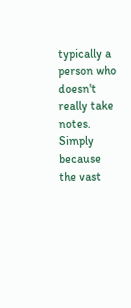typically a person who doesn't really take notes. Simply because the vast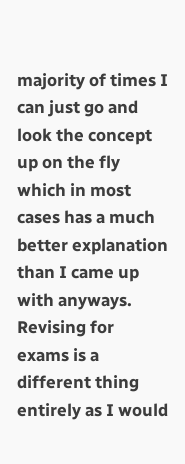majority of times I can just go and look the concept up on the fly which in most cases has a much better explanation than I came up with anyways. Revising for exams is a different thing entirely as I would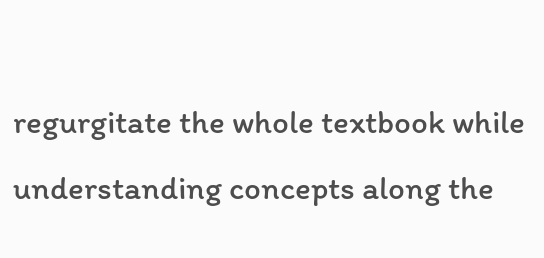regurgitate the whole textbook while understanding concepts along the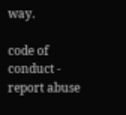way.

code of conduct - report abuse